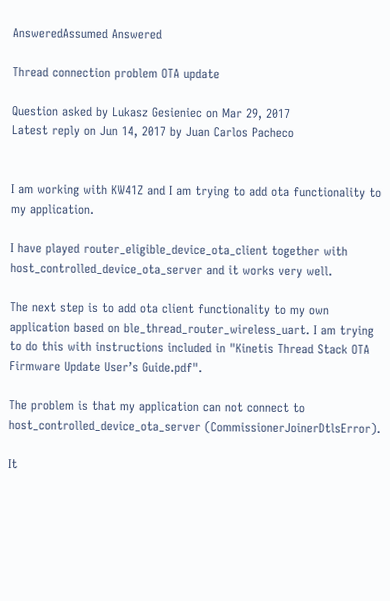AnsweredAssumed Answered

Thread connection problem OTA update

Question asked by Lukasz Gesieniec on Mar 29, 2017
Latest reply on Jun 14, 2017 by Juan Carlos Pacheco


I am working with KW41Z and I am trying to add ota functionality to my application.

I have played router_eligible_device_ota_client together with host_controlled_device_ota_server and it works very well.

The next step is to add ota client functionality to my own application based on ble_thread_router_wireless_uart. I am trying to do this with instructions included in "Kinetis Thread Stack OTA Firmware Update User’s Guide.pdf".

The problem is that my application can not connect to host_controlled_device_ota_server (CommissionerJoinerDtlsError).

It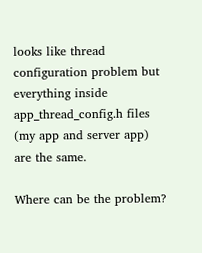looks like thread configuration problem but everything inside app_thread_config.h files (my app and server app) are the same.

Where can be the problem?